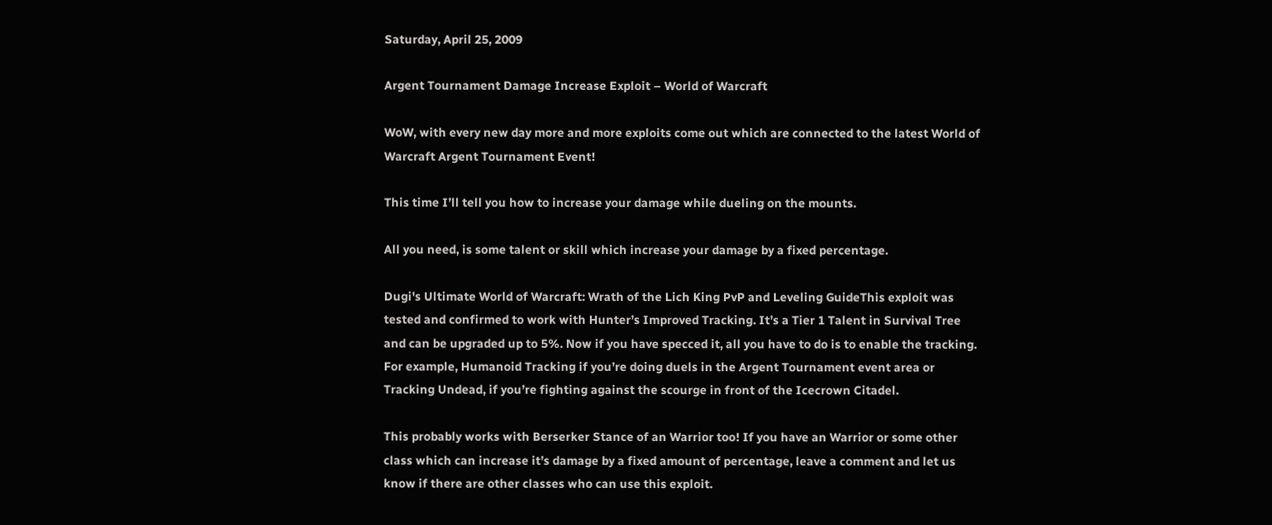Saturday, April 25, 2009

Argent Tournament Damage Increase Exploit – World of Warcraft

WoW, with every new day more and more exploits come out which are connected to the latest World of Warcraft Argent Tournament Event!

This time I’ll tell you how to increase your damage while dueling on the mounts.

All you need, is some talent or skill which increase your damage by a fixed percentage.

Dugi's Ultimate World of Warcraft: Wrath of the Lich King PvP and Leveling GuideThis exploit was tested and confirmed to work with Hunter’s Improved Tracking. It’s a Tier 1 Talent in Survival Tree and can be upgraded up to 5%. Now if you have specced it, all you have to do is to enable the tracking. For example, Humanoid Tracking if you’re doing duels in the Argent Tournament event area or Tracking Undead, if you’re fighting against the scourge in front of the Icecrown Citadel.

This probably works with Berserker Stance of an Warrior too! If you have an Warrior or some other class which can increase it’s damage by a fixed amount of percentage, leave a comment and let us know if there are other classes who can use this exploit.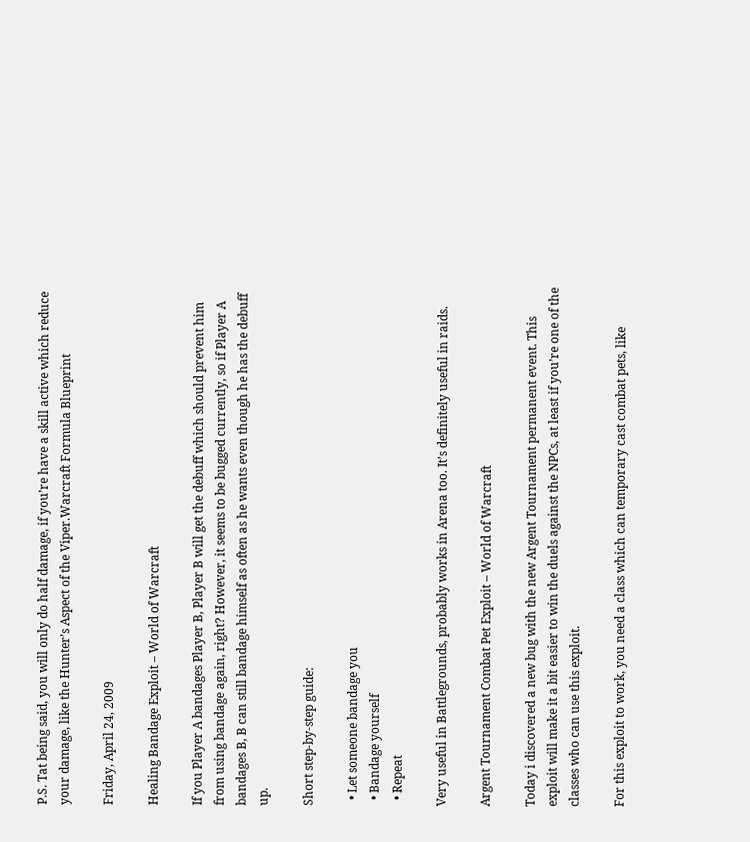P.S. Tat being said, you will only do half damage, if you’re have a skill active which reduce your damage, like the Hunter’s Aspect of the Viper.Warcraft Formula Blueprint

Friday, April 24, 2009

Healing Bandage Exploit – World of Warcraft

If you Player A bandages Player B, Player B will get the debuff which should prevent him from using bandage again, right? However, it seems to be bugged currently, so if Player A bandages B, B can still bandage himself as often as he wants even though he has the debuff up.

Short step-by-step guide:

  • Let someone bandage you
  • Bandage yourself
  • Repeat

Very useful in Battlegrounds, probably works in Arena too. It’s definitely useful in raids.

Argent Tournament Combat Pet Exploit – World of Warcraft

Today i discovered a new bug with the new Argent Tournament permanent event. This exploit will make it a bit easier to win the duels against the NPCs, at least if you’re one of the classes who can use this exploit.

For this exploit to work, you need a class which can temporary cast combat pets, like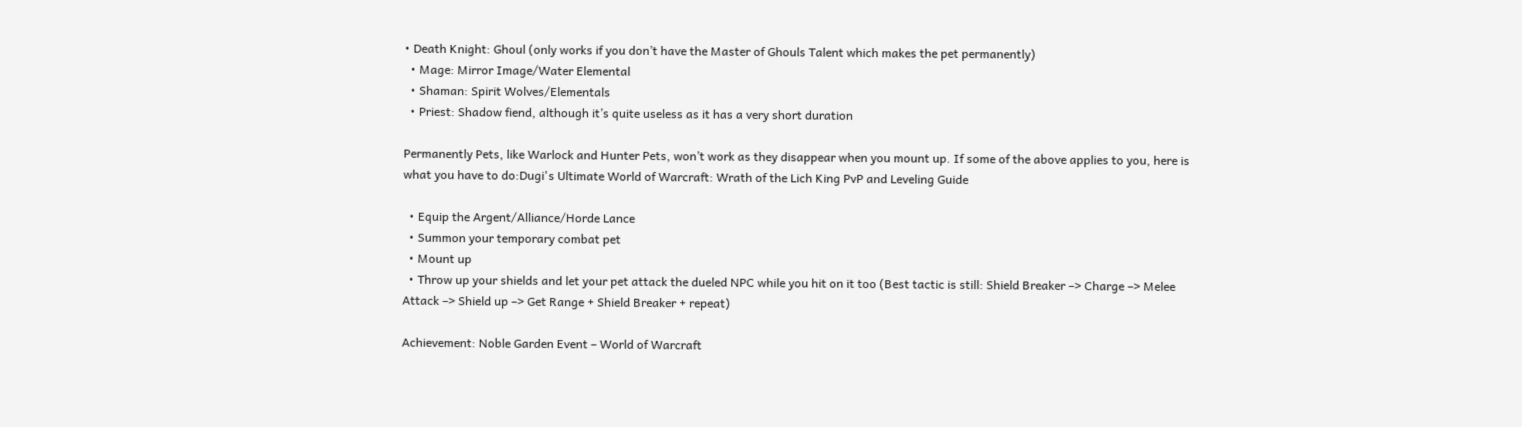• Death Knight: Ghoul (only works if you don’t have the Master of Ghouls Talent which makes the pet permanently)
  • Mage: Mirror Image/Water Elemental
  • Shaman: Spirit Wolves/Elementals
  • Priest: Shadow fiend, although it’s quite useless as it has a very short duration

Permanently Pets, like Warlock and Hunter Pets, won’t work as they disappear when you mount up. If some of the above applies to you, here is what you have to do:Dugi's Ultimate World of Warcraft: Wrath of the Lich King PvP and Leveling Guide

  • Equip the Argent/Alliance/Horde Lance
  • Summon your temporary combat pet
  • Mount up
  • Throw up your shields and let your pet attack the dueled NPC while you hit on it too (Best tactic is still: Shield Breaker –> Charge –> Melee Attack –> Shield up –> Get Range + Shield Breaker + repeat)

Achievement: Noble Garden Event – World of Warcraft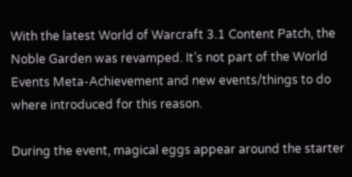With the latest World of Warcraft 3.1 Content Patch, the Noble Garden was revamped. It’s not part of the World Events Meta-Achievement and new events/things to do where introduced for this reason.

During the event, magical eggs appear around the starter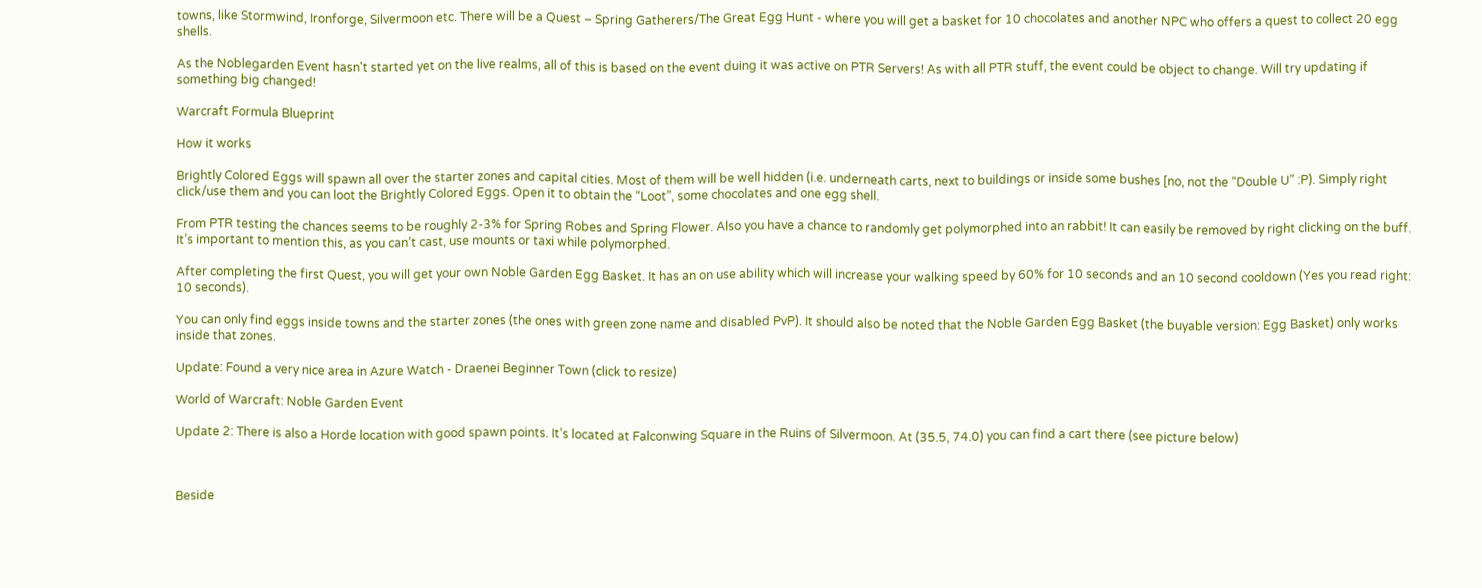towns, like Stormwind, Ironforge, Silvermoon etc. There will be a Quest – Spring Gatherers/The Great Egg Hunt - where you will get a basket for 10 chocolates and another NPC who offers a quest to collect 20 egg shells.

As the Noblegarden Event hasn't started yet on the live realms, all of this is based on the event duing it was active on PTR Servers! As with all PTR stuff, the event could be object to change. Will try updating if something big changed!

Warcraft Formula Blueprint

How it works

Brightly Colored Eggs will spawn all over the starter zones and capital cities. Most of them will be well hidden (i.e. underneath carts, next to buildings or inside some bushes [no, not the “Double U” :P). Simply right click/use them and you can loot the Brightly Colored Eggs. Open it to obtain the “Loot”, some chocolates and one egg shell.

From PTR testing the chances seems to be roughly 2-3% for Spring Robes and Spring Flower. Also you have a chance to randomly get polymorphed into an rabbit! It can easily be removed by right clicking on the buff. It’s important to mention this, as you can’t cast, use mounts or taxi while polymorphed.

After completing the first Quest, you will get your own Noble Garden Egg Basket. It has an on use ability which will increase your walking speed by 60% for 10 seconds and an 10 second cooldown (Yes you read right: 10 seconds).

You can only find eggs inside towns and the starter zones (the ones with green zone name and disabled PvP). It should also be noted that the Noble Garden Egg Basket (the buyable version: Egg Basket) only works inside that zones.

Update: Found a very nice area in Azure Watch - Draenei Beginner Town (click to resize)

World of Warcraft: Noble Garden Event

Update 2: There is also a Horde location with good spawn points. It’s located at Falconwing Square in the Ruins of Silvermoon. At (35.5, 74.0) you can find a cart there (see picture below)



Beside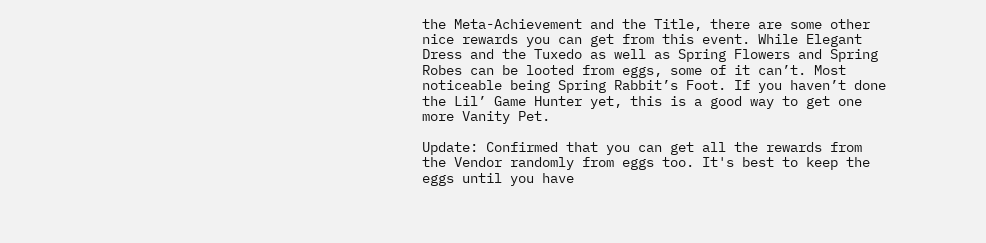the Meta-Achievement and the Title, there are some other nice rewards you can get from this event. While Elegant Dress and the Tuxedo as well as Spring Flowers and Spring Robes can be looted from eggs, some of it can’t. Most noticeable being Spring Rabbit’s Foot. If you haven’t done the Lil’ Game Hunter yet, this is a good way to get one more Vanity Pet.

Update: Confirmed that you can get all the rewards from the Vendor randomly from eggs too. It's best to keep the eggs until you have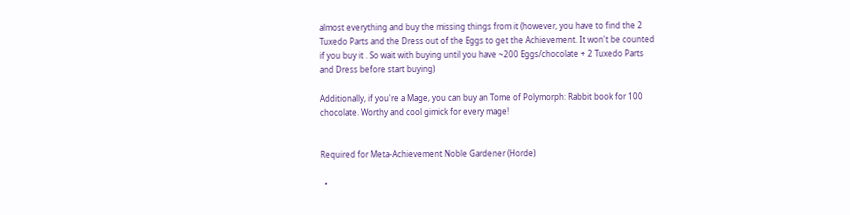almost everything and buy the missing things from it (however, you have to find the 2 Tuxedo Parts and the Dress out of the Eggs to get the Achievement. It won't be counted if you buy it . So wait with buying until you have ~200 Eggs/chocolate + 2 Tuxedo Parts and Dress before start buying)

Additionally, if you're a Mage, you can buy an Tome of Polymorph: Rabbit book for 100 chocolate. Worthy and cool gimick for every mage!


Required for Meta-Achievement Noble Gardener (Horde)

  •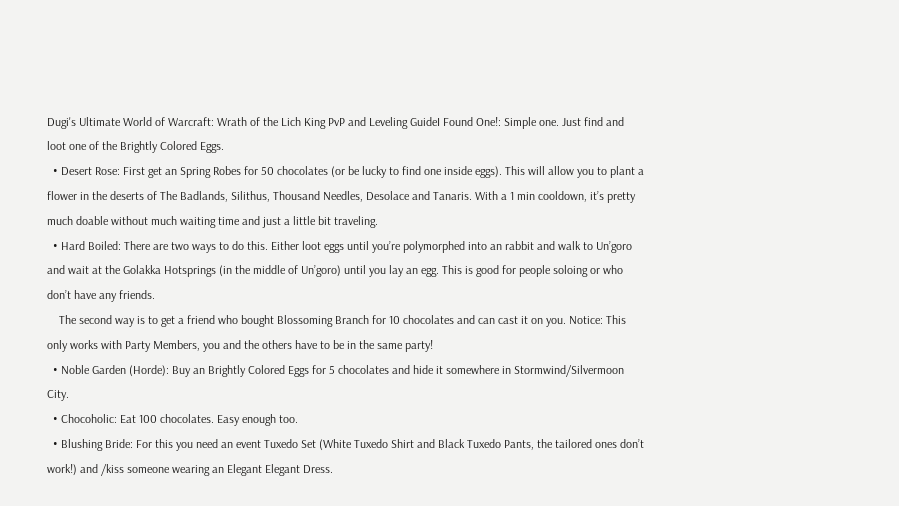Dugi's Ultimate World of Warcraft: Wrath of the Lich King PvP and Leveling GuideI Found One!: Simple one. Just find and loot one of the Brightly Colored Eggs.
  • Desert Rose: First get an Spring Robes for 50 chocolates (or be lucky to find one inside eggs). This will allow you to plant a flower in the deserts of The Badlands, Silithus, Thousand Needles, Desolace and Tanaris. With a 1 min cooldown, it’s pretty much doable without much waiting time and just a little bit traveling.
  • Hard Boiled: There are two ways to do this. Either loot eggs until you’re polymorphed into an rabbit and walk to Un’goro and wait at the Golakka Hotsprings (in the middle of Un’goro) until you lay an egg. This is good for people soloing or who don’t have any friends.
    The second way is to get a friend who bought Blossoming Branch for 10 chocolates and can cast it on you. Notice: This only works with Party Members, you and the others have to be in the same party!
  • Noble Garden (Horde): Buy an Brightly Colored Eggs for 5 chocolates and hide it somewhere in Stormwind/Silvermoon City.
  • Chocoholic: Eat 100 chocolates. Easy enough too.
  • Blushing Bride: For this you need an event Tuxedo Set (White Tuxedo Shirt and Black Tuxedo Pants, the tailored ones don’t work!) and /kiss someone wearing an Elegant Elegant Dress.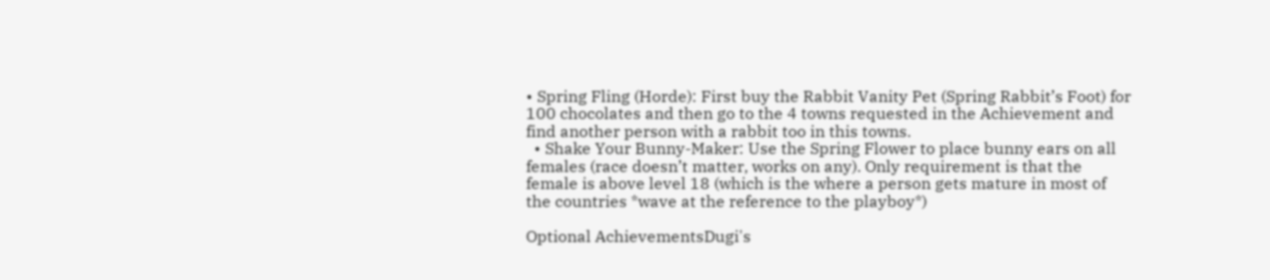• Spring Fling (Horde): First buy the Rabbit Vanity Pet (Spring Rabbit’s Foot) for 100 chocolates and then go to the 4 towns requested in the Achievement and find another person with a rabbit too in this towns.
  • Shake Your Bunny-Maker: Use the Spring Flower to place bunny ears on all females (race doesn’t matter, works on any). Only requirement is that the female is above level 18 (which is the where a person gets mature in most of the countries *wave at the reference to the playboy*)

Optional AchievementsDugi's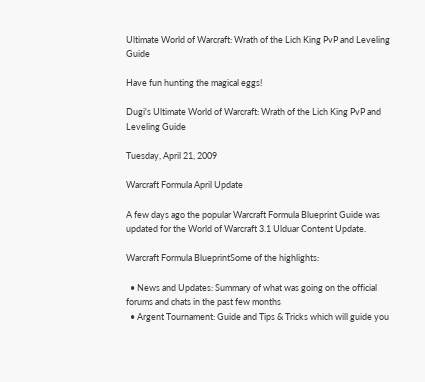Ultimate World of Warcraft: Wrath of the Lich King PvP and Leveling Guide

Have fun hunting the magical eggs!

Dugi's Ultimate World of Warcraft: Wrath of the Lich King PvP and Leveling Guide

Tuesday, April 21, 2009

Warcraft Formula April Update

A few days ago the popular Warcraft Formula Blueprint Guide was updated for the World of Warcraft 3.1 Ulduar Content Update.

Warcraft Formula BlueprintSome of the highlights:

  • News and Updates: Summary of what was going on the official forums and chats in the past few months
  • Argent Tournament: Guide and Tips & Tricks which will guide you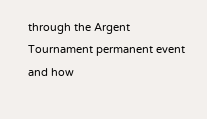through the Argent Tournament permanent event and how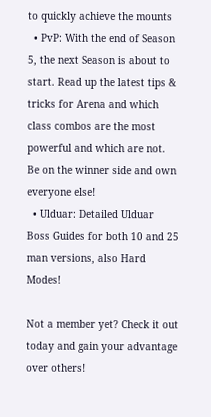to quickly achieve the mounts
  • PvP: With the end of Season 5, the next Season is about to start. Read up the latest tips & tricks for Arena and which class combos are the most powerful and which are not. Be on the winner side and own everyone else!
  • Ulduar: Detailed Ulduar Boss Guides for both 10 and 25 man versions, also Hard Modes!

Not a member yet? Check it out today and gain your advantage over others!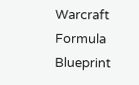Warcraft Formula Blueprint